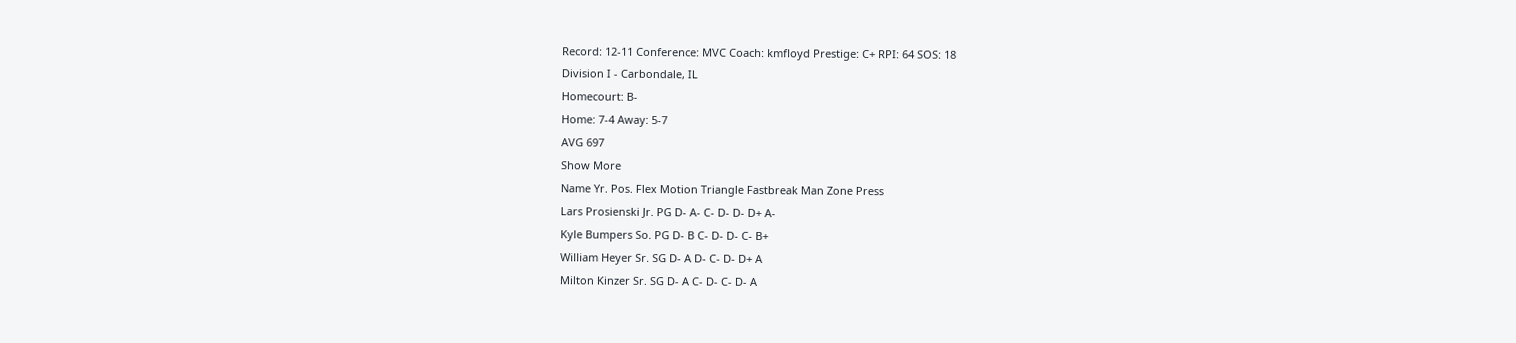Record: 12-11 Conference: MVC Coach: kmfloyd Prestige: C+ RPI: 64 SOS: 18
Division I - Carbondale, IL
Homecourt: B-
Home: 7-4 Away: 5-7
AVG 697
Show More
Name Yr. Pos. Flex Motion Triangle Fastbreak Man Zone Press
Lars Prosienski Jr. PG D- A- C- D- D- D+ A-
Kyle Bumpers So. PG D- B C- D- D- C- B+
William Heyer Sr. SG D- A D- C- D- D+ A
Milton Kinzer Sr. SG D- A C- D- C- D- A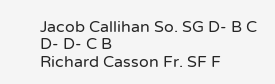Jacob Callihan So. SG D- B C D- D- C B
Richard Casson Fr. SF F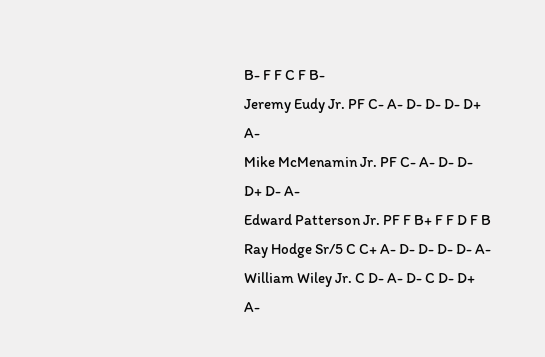B- F F C F B-
Jeremy Eudy Jr. PF C- A- D- D- D- D+ A-
Mike McMenamin Jr. PF C- A- D- D- D+ D- A-
Edward Patterson Jr. PF F B+ F F D F B
Ray Hodge Sr/5 C C+ A- D- D- D- D- A-
William Wiley Jr. C D- A- D- C D- D+ A-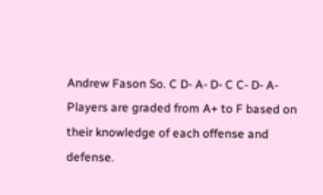Andrew Fason So. C D- A- D- C C- D- A-
Players are graded from A+ to F based on their knowledge of each offense and defense.